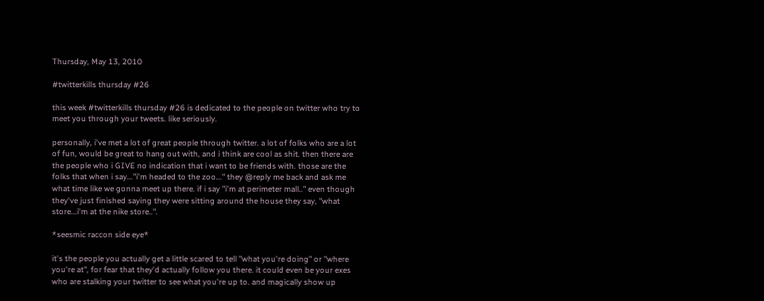Thursday, May 13, 2010

#twitterkills thursday #26

this week #twitterkills thursday #26 is dedicated to the people on twitter who try to meet you through your tweets. like seriously.

personally, i've met a lot of great people through twitter. a lot of folks who are a lot of fun, would be great to hang out with, and i think are cool as shit. then there are the people who i GIVE no indication that i want to be friends with. those are the folks that when i say..."i'm headed to the zoo..." they @reply me back and ask me what time like we gonna meet up there. if i say "i'm at perimeter mall.." even though they've just finished saying they were sitting around the house they say, "what store...i'm at the nike store..".

*seesmic raccon side eye*

it's the people you actually get a little scared to tell "what you're doing" or "where you're at", for fear that they'd actually follow you there. it could even be your exes who are stalking your twitter to see what you're up to. and magically show up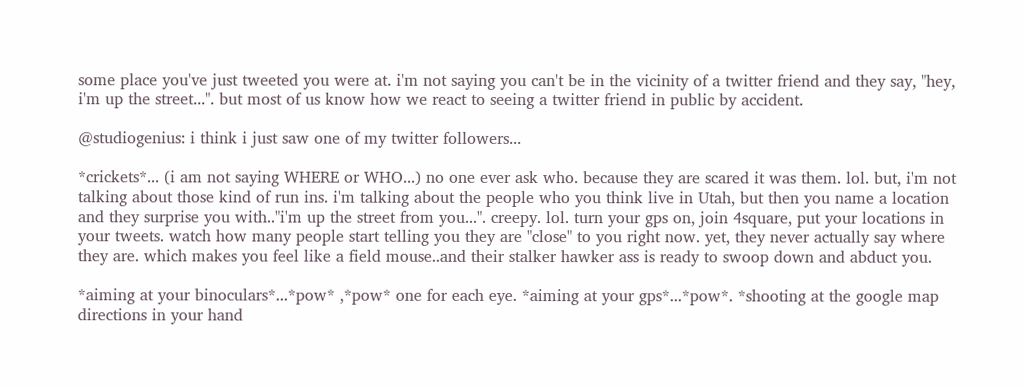some place you've just tweeted you were at. i'm not saying you can't be in the vicinity of a twitter friend and they say, "hey, i'm up the street...". but most of us know how we react to seeing a twitter friend in public by accident.

@studiogenius: i think i just saw one of my twitter followers...

*crickets*... (i am not saying WHERE or WHO...) no one ever ask who. because they are scared it was them. lol. but, i'm not talking about those kind of run ins. i'm talking about the people who you think live in Utah, but then you name a location and they surprise you with.."i'm up the street from you...". creepy. lol. turn your gps on, join 4square, put your locations in your tweets. watch how many people start telling you they are "close" to you right now. yet, they never actually say where they are. which makes you feel like a field mouse..and their stalker hawker ass is ready to swoop down and abduct you.

*aiming at your binoculars*...*pow* ,*pow* one for each eye. *aiming at your gps*...*pow*. *shooting at the google map directions in your hand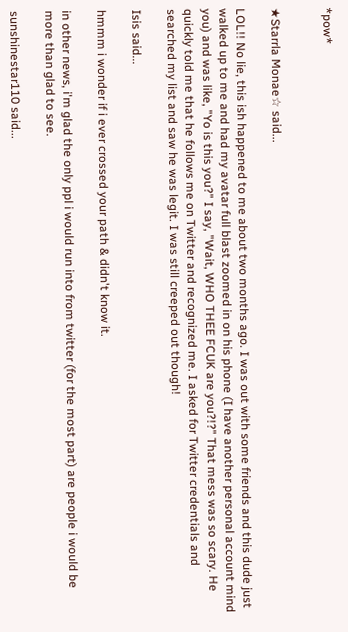*pow*


★Starrla Monae☆ said...

LOL!! No lie, this ish happened to me about two months ago. I was out with some friends and this dude just walked up to me and had my avatar full blast zoomed in on his phone (I have another personal account mind you) and was like, "Yo is this you?" I say, "Wait, WHO THEE FCUK are you?!?" That mess was so scary. He quickly told me that he follows me on Twitter and recognized me. I asked for Twitter credentials and searched my list and saw he was legit. I was still creeped out though!

Isis said...

hmmm i wonder if i ever crossed your path & didn't know it.

in other news, i'm glad the only ppl i would run into from twitter (for the most part) are people i would be more than glad to see.

sunshinestar110 said...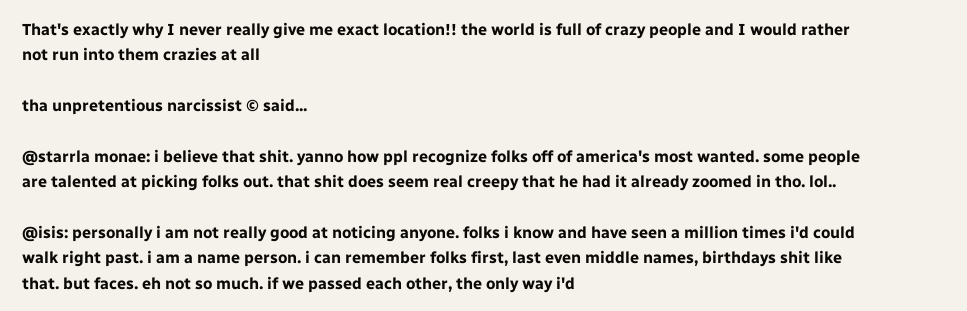That's exactly why I never really give me exact location!! the world is full of crazy people and I would rather not run into them crazies at all

tha unpretentious narcissist © said...

@starrla monae: i believe that shit. yanno how ppl recognize folks off of america's most wanted. some people are talented at picking folks out. that shit does seem real creepy that he had it already zoomed in tho. lol..

@isis: personally i am not really good at noticing anyone. folks i know and have seen a million times i'd could walk right past. i am a name person. i can remember folks first, last even middle names, birthdays shit like that. but faces. eh not so much. if we passed each other, the only way i'd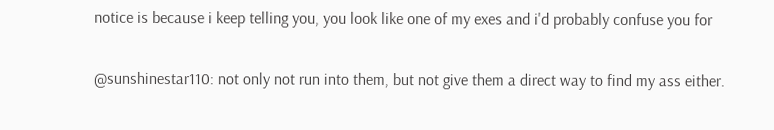notice is because i keep telling you, you look like one of my exes and i'd probably confuse you for

@sunshinestar110: not only not run into them, but not give them a direct way to find my ass either.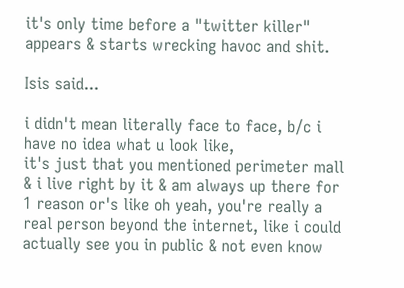it's only time before a "twitter killer" appears & starts wrecking havoc and shit.

Isis said...

i didn't mean literally face to face, b/c i have no idea what u look like,
it's just that you mentioned perimeter mall & i live right by it & am always up there for 1 reason or's like oh yeah, you're really a real person beyond the internet, like i could actually see you in public & not even know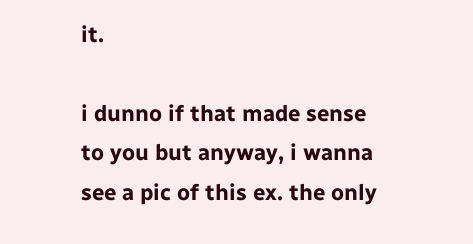it.

i dunno if that made sense to you but anyway, i wanna see a pic of this ex. the only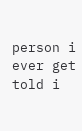person i ever get told i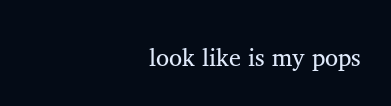look like is my pops